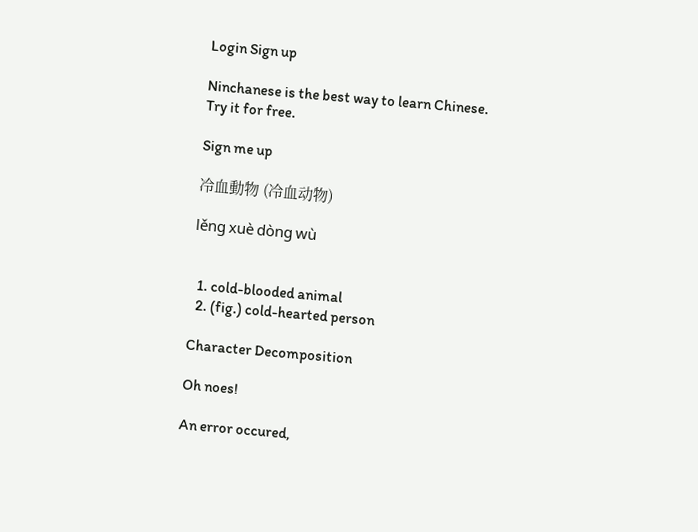Login Sign up

Ninchanese is the best way to learn Chinese.
Try it for free.

Sign me up

冷血動物 (冷血动物)

lěng xuè dòng wù


  1. cold-blooded animal
  2. (fig.) cold-hearted person

Character Decomposition

Oh noes!

An error occured,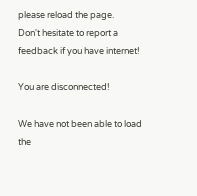please reload the page.
Don't hesitate to report a feedback if you have internet!

You are disconnected!

We have not been able to load the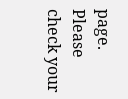page.
Please check your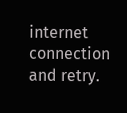internet connection and retry.